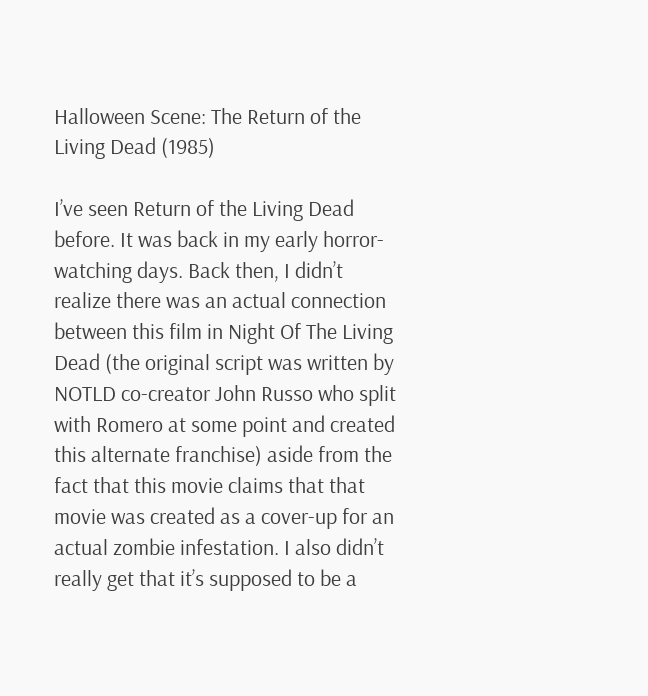Halloween Scene: The Return of the Living Dead (1985)

I’ve seen Return of the Living Dead before. It was back in my early horror-watching days. Back then, I didn’t realize there was an actual connection between this film in Night Of The Living Dead (the original script was written by NOTLD co-creator John Russo who split with Romero at some point and created this alternate franchise) aside from the fact that this movie claims that that movie was created as a cover-up for an actual zombie infestation. I also didn’t really get that it’s supposed to be a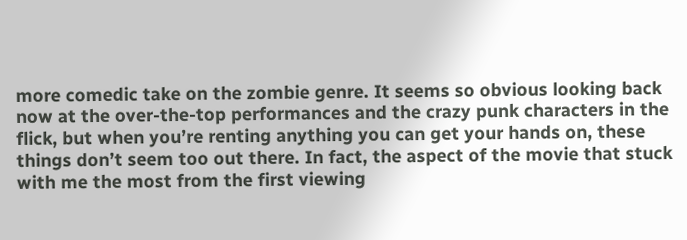more comedic take on the zombie genre. It seems so obvious looking back now at the over-the-top performances and the crazy punk characters in the flick, but when you’re renting anything you can get your hands on, these things don’t seem too out there. In fact, the aspect of the movie that stuck with me the most from the first viewing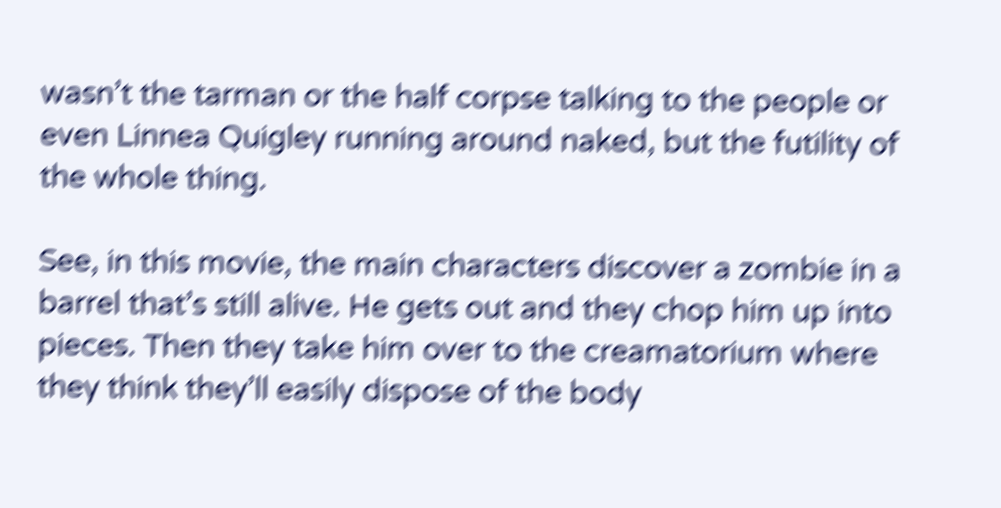wasn’t the tarman or the half corpse talking to the people or even Linnea Quigley running around naked, but the futility of the whole thing.

See, in this movie, the main characters discover a zombie in a barrel that’s still alive. He gets out and they chop him up into pieces. Then they take him over to the creamatorium where they think they’ll easily dispose of the body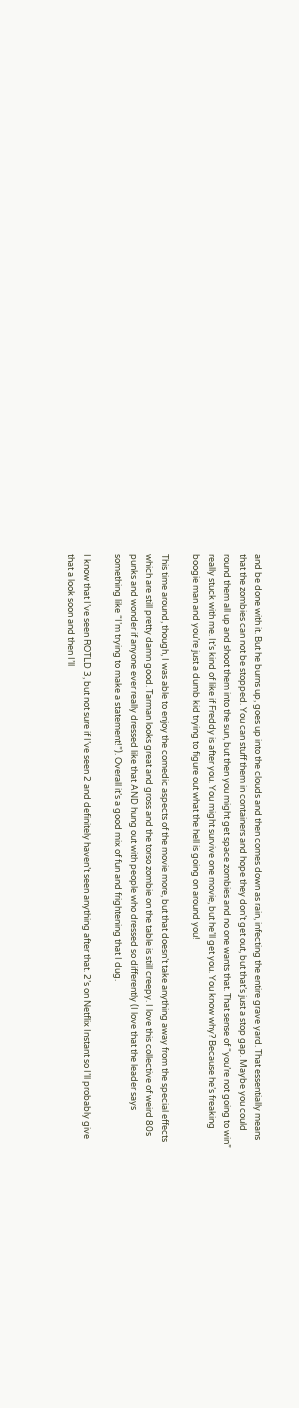and be done with it. But he burns up, goes up into the clouds and then comes down as rain, infecting the entire grave yard. That essentially means that the zombies can not be stopped. You can stuff them in containers and hope they don’t get out, but that’s just a stop gap. Maybe you could round them all up and shoot them into the sun, but then you might get space zombies and no one wants that. That sense of “you’re not going to win” really stuck with me. It’s kind of like if Freddy is after you. You might survive one movie, but he’ll get you. You know why? Because he’s freaking boogie man and you’re just a dumb kid trying to figure out what the hell is going on around you!

This time around, though, I was able to enjoy the comedic aspects of the movie more, but that doesn’t take anything away from the special effects which are still pretty damn good. Tarman looks great and gross and the torso zombie on the table is still creepy. I love this collective of weird 80s punks and wonder if anyone ever really dressed like that AND hung out with people who dressed so differently (I love that the leader says something like “I’m trying to make a statement!”). Overall it’s a good mix of fun and frightening that I dug.

I know that I’ve seen ROTLD 3, but not sure if I’ve seen 2 and definitely haven’t seen anything after that. 2’s on Netflix Instant so I’ll probably give that a look soon and then I’ll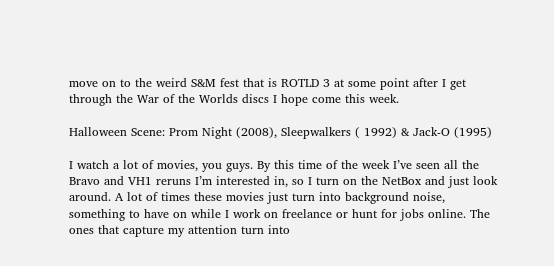move on to the weird S&M fest that is ROTLD 3 at some point after I get through the War of the Worlds discs I hope come this week.

Halloween Scene: Prom Night (2008), Sleepwalkers ( 1992) & Jack-O (1995)

I watch a lot of movies, you guys. By this time of the week I’ve seen all the Bravo and VH1 reruns I’m interested in, so I turn on the NetBox and just look around. A lot of times these movies just turn into background noise, something to have on while I work on freelance or hunt for jobs online. The ones that capture my attention turn into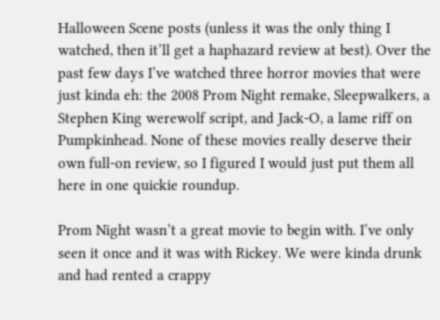Halloween Scene posts (unless it was the only thing I watched, then it’ll get a haphazard review at best). Over the past few days I’ve watched three horror movies that were just kinda eh: the 2008 Prom Night remake, Sleepwalkers, a Stephen King werewolf script, and Jack-O, a lame riff on Pumpkinhead. None of these movies really deserve their own full-on review, so I figured I would just put them all here in one quickie roundup.

Prom Night wasn’t a great movie to begin with. I’ve only seen it once and it was with Rickey. We were kinda drunk and had rented a crappy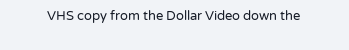VHS copy from the Dollar Video down the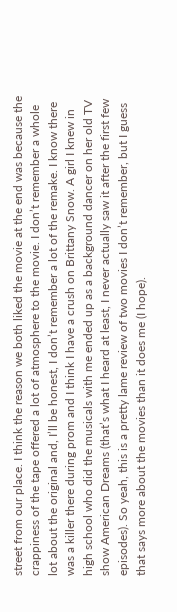street from our place. I think the reason we both liked the movie at the end was because the crappiness of the tape offered a lot of atmosphere to the movie. I don’t remember a whole lot about the original and, I’ll be honest, I don’t remember a lot of the remake. I know there was a killer there during prom and I think I have a crush on Brittany Snow. A girl I knew in high school who did the musicals with me ended up as a background dancer on her old TV show American Dreams (that’s what I heard at least, I never actually saw it after the first few episodes). So yeah, this is a pretty lame review of two movies I don’t remember, but I guess that says more about the movies than it does me (I hope).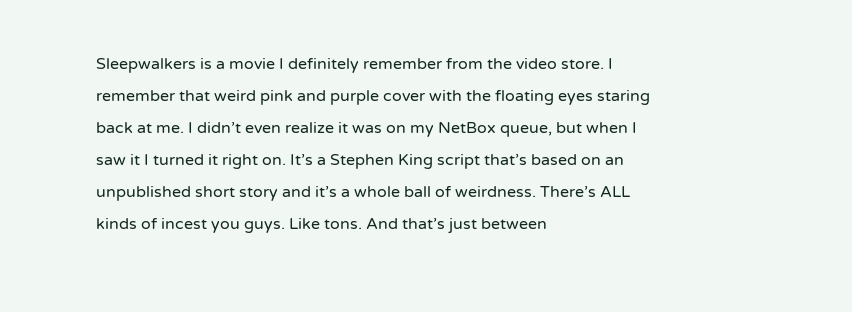Sleepwalkers is a movie I definitely remember from the video store. I remember that weird pink and purple cover with the floating eyes staring back at me. I didn’t even realize it was on my NetBox queue, but when I saw it I turned it right on. It’s a Stephen King script that’s based on an unpublished short story and it’s a whole ball of weirdness. There’s ALL kinds of incest you guys. Like tons. And that’s just between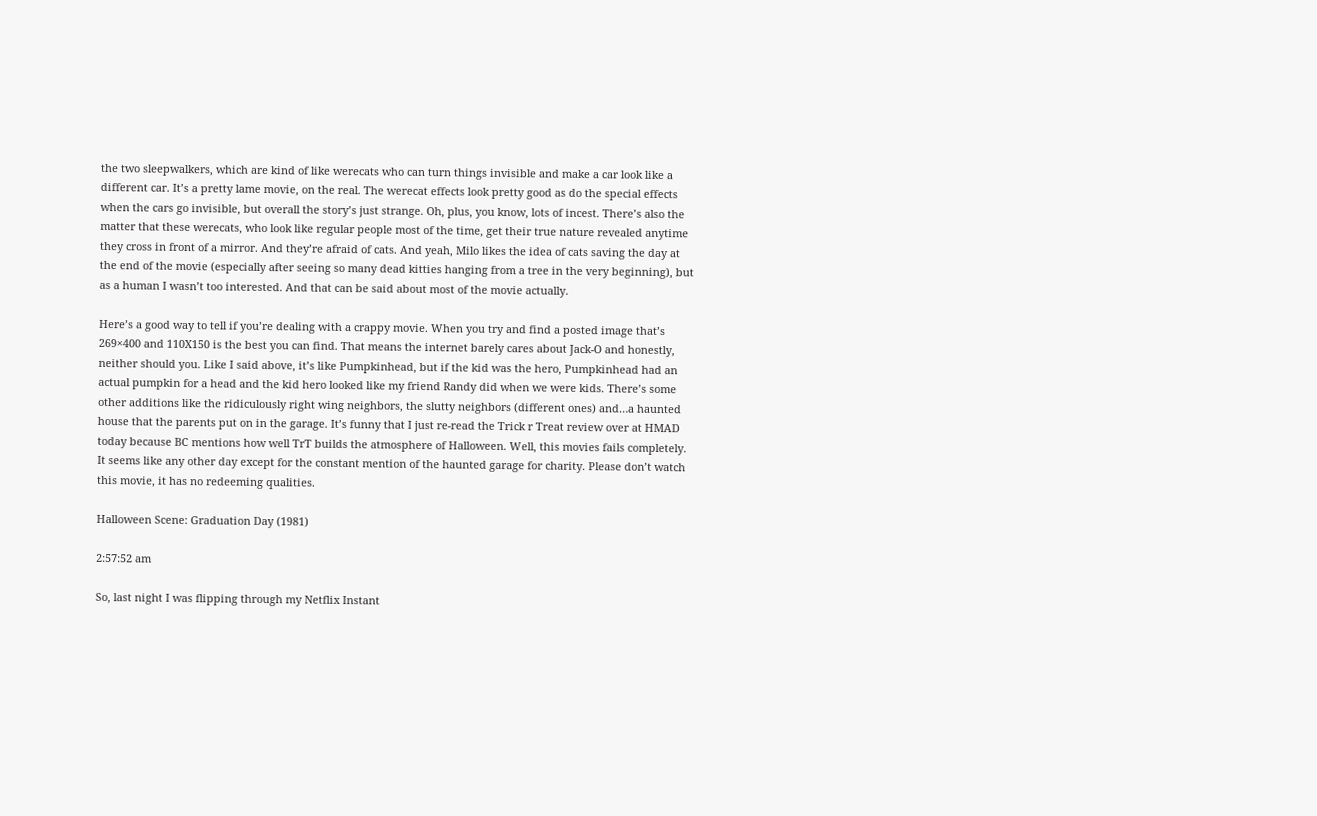the two sleepwalkers, which are kind of like werecats who can turn things invisible and make a car look like a different car. It’s a pretty lame movie, on the real. The werecat effects look pretty good as do the special effects when the cars go invisible, but overall the story’s just strange. Oh, plus, you know, lots of incest. There’s also the matter that these werecats, who look like regular people most of the time, get their true nature revealed anytime they cross in front of a mirror. And they’re afraid of cats. And yeah, Milo likes the idea of cats saving the day at the end of the movie (especially after seeing so many dead kitties hanging from a tree in the very beginning), but as a human I wasn’t too interested. And that can be said about most of the movie actually.

Here’s a good way to tell if you’re dealing with a crappy movie. When you try and find a posted image that’s 269×400 and 110X150 is the best you can find. That means the internet barely cares about Jack-O and honestly, neither should you. Like I said above, it’s like Pumpkinhead, but if the kid was the hero, Pumpkinhead had an actual pumpkin for a head and the kid hero looked like my friend Randy did when we were kids. There’s some other additions like the ridiculously right wing neighbors, the slutty neighbors (different ones) and…a haunted house that the parents put on in the garage. It’s funny that I just re-read the Trick r Treat review over at HMAD today because BC mentions how well TrT builds the atmosphere of Halloween. Well, this movies fails completely. It seems like any other day except for the constant mention of the haunted garage for charity. Please don’t watch this movie, it has no redeeming qualities.

Halloween Scene: Graduation Day (1981)

2:57:52 am

So, last night I was flipping through my Netflix Instant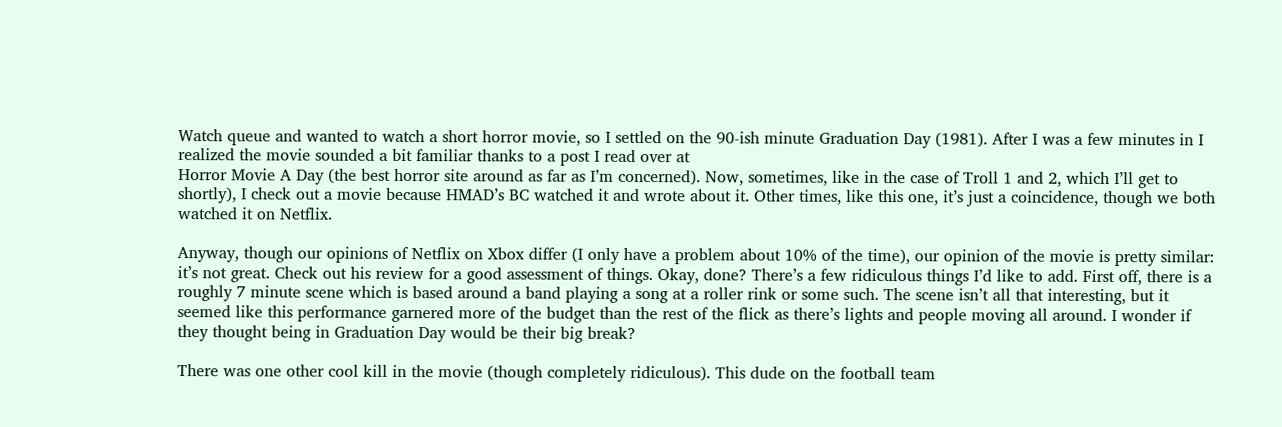Watch queue and wanted to watch a short horror movie, so I settled on the 90-ish minute Graduation Day (1981). After I was a few minutes in I realized the movie sounded a bit familiar thanks to a post I read over at
Horror Movie A Day (the best horror site around as far as I’m concerned). Now, sometimes, like in the case of Troll 1 and 2, which I’ll get to shortly), I check out a movie because HMAD’s BC watched it and wrote about it. Other times, like this one, it’s just a coincidence, though we both watched it on Netflix.

Anyway, though our opinions of Netflix on Xbox differ (I only have a problem about 10% of the time), our opinion of the movie is pretty similar: it’s not great. Check out his review for a good assessment of things. Okay, done? There’s a few ridiculous things I’d like to add. First off, there is a roughly 7 minute scene which is based around a band playing a song at a roller rink or some such. The scene isn’t all that interesting, but it seemed like this performance garnered more of the budget than the rest of the flick as there’s lights and people moving all around. I wonder if they thought being in Graduation Day would be their big break?

There was one other cool kill in the movie (though completely ridiculous). This dude on the football team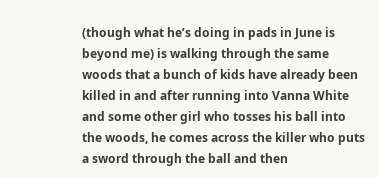(though what he’s doing in pads in June is beyond me) is walking through the same woods that a bunch of kids have already been killed in and after running into Vanna White and some other girl who tosses his ball into the woods, he comes across the killer who puts a sword through the ball and then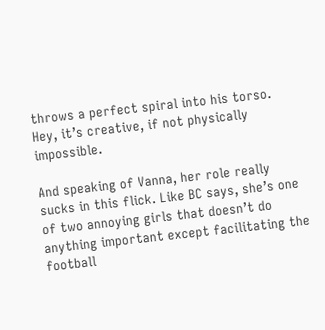throws a perfect spiral into his torso. Hey, it’s creative, if not physically impossible.

And speaking of Vanna, her role really sucks in this flick. Like BC says, she’s one of two annoying girls that doesn’t do anything important except facilitating the football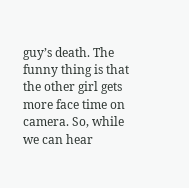guy’s death. The funny thing is that the other girl gets more face time on camera. So, while we can hear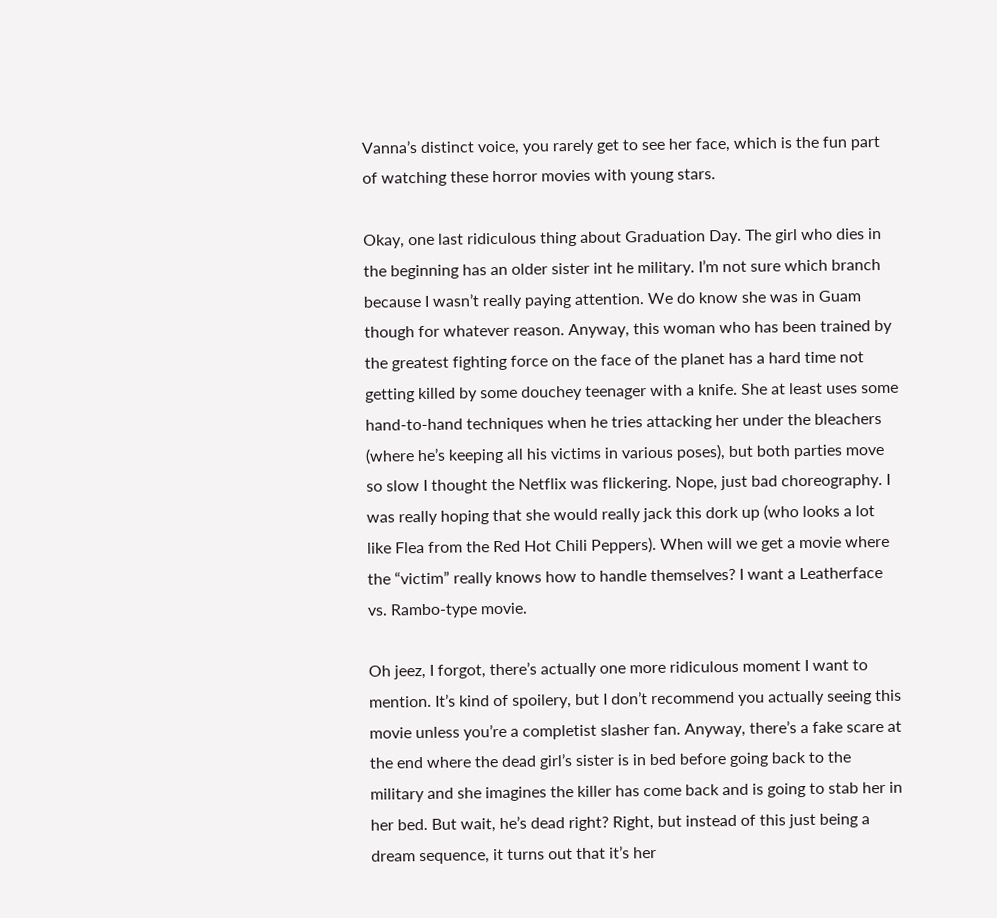Vanna’s distinct voice, you rarely get to see her face, which is the fun part of watching these horror movies with young stars.

Okay, one last ridiculous thing about Graduation Day. The girl who dies in the beginning has an older sister int he military. I’m not sure which branch because I wasn’t really paying attention. We do know she was in Guam though for whatever reason. Anyway, this woman who has been trained by the greatest fighting force on the face of the planet has a hard time not getting killed by some douchey teenager with a knife. She at least uses some hand-to-hand techniques when he tries attacking her under the bleachers (where he’s keeping all his victims in various poses), but both parties move so slow I thought the Netflix was flickering. Nope, just bad choreography. I was really hoping that she would really jack this dork up (who looks a lot like Flea from the Red Hot Chili Peppers). When will we get a movie where the “victim” really knows how to handle themselves? I want a Leatherface vs. Rambo-type movie.

Oh jeez, I forgot, there’s actually one more ridiculous moment I want to mention. It’s kind of spoilery, but I don’t recommend you actually seeing this movie unless you’re a completist slasher fan. Anyway, there’s a fake scare at the end where the dead girl’s sister is in bed before going back to the military and she imagines the killer has come back and is going to stab her in her bed. But wait, he’s dead right? Right, but instead of this just being a dream sequence, it turns out that it’s her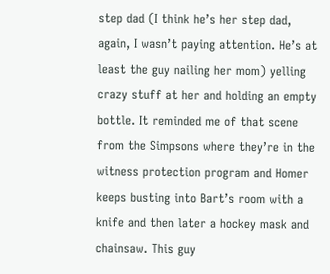step dad (I think he’s her step dad, again, I wasn’t paying attention. He’s at least the guy nailing her mom) yelling crazy stuff at her and holding an empty bottle. It reminded me of that scene from the Simpsons where they’re in the witness protection program and Homer keeps busting into Bart’s room with a knife and then later a hockey mask and chainsaw. This guy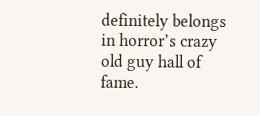definitely belongs in horror’s crazy old guy hall of fame.